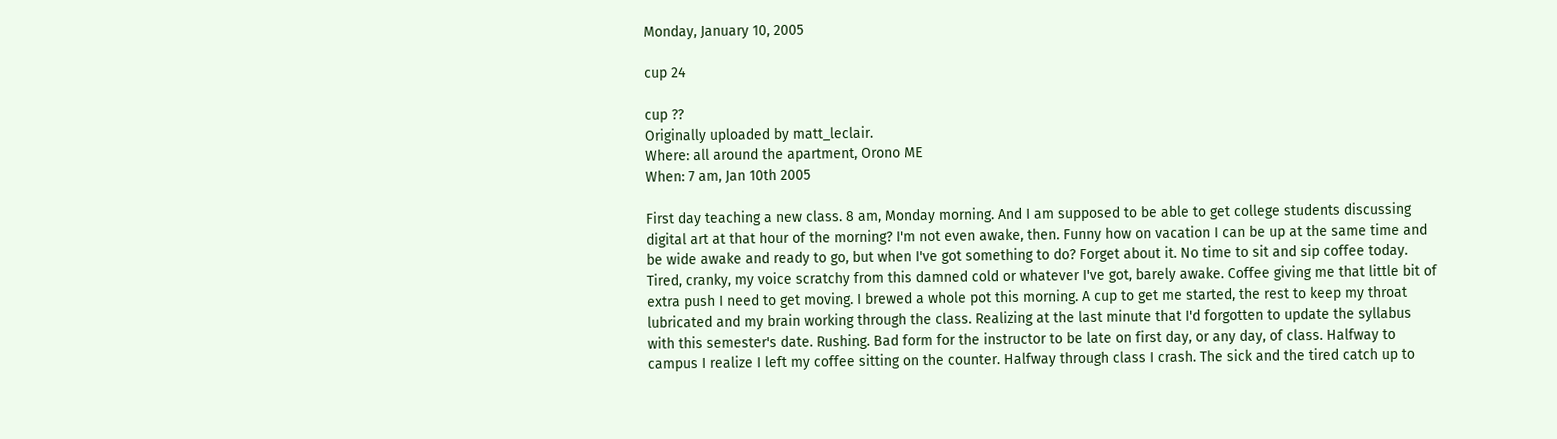Monday, January 10, 2005

cup 24

cup ??
Originally uploaded by matt_leclair.
Where: all around the apartment, Orono ME
When: 7 am, Jan 10th 2005

First day teaching a new class. 8 am, Monday morning. And I am supposed to be able to get college students discussing digital art at that hour of the morning? I'm not even awake, then. Funny how on vacation I can be up at the same time and be wide awake and ready to go, but when I've got something to do? Forget about it. No time to sit and sip coffee today. Tired, cranky, my voice scratchy from this damned cold or whatever I've got, barely awake. Coffee giving me that little bit of extra push I need to get moving. I brewed a whole pot this morning. A cup to get me started, the rest to keep my throat lubricated and my brain working through the class. Realizing at the last minute that I'd forgotten to update the syllabus with this semester's date. Rushing. Bad form for the instructor to be late on first day, or any day, of class. Halfway to campus I realize I left my coffee sitting on the counter. Halfway through class I crash. The sick and the tired catch up to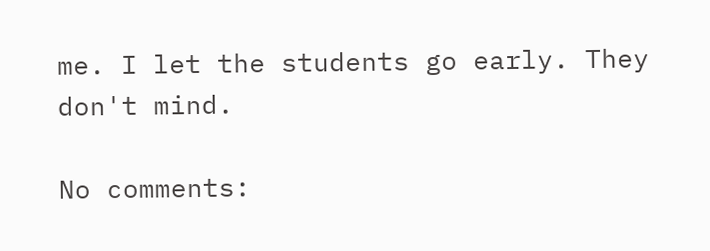me. I let the students go early. They don't mind.

No comments: